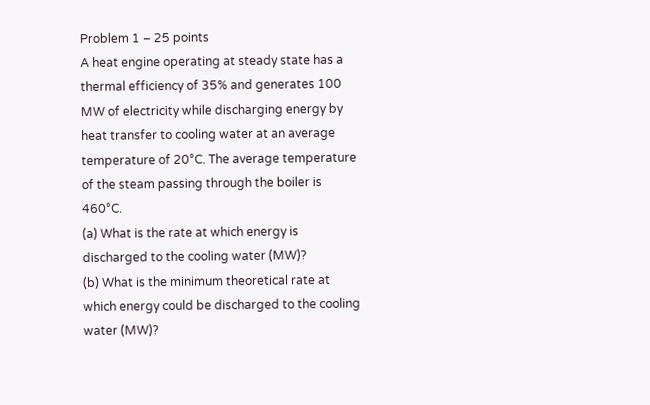Problem 1 – 25 points
A heat engine operating at steady state has a thermal efficiency of 35% and generates 100 MW of electricity while discharging energy by heat transfer to cooling water at an average temperature of 20°C. The average temperature of the steam passing through the boiler is 460°C.
(a) What is the rate at which energy is discharged to the cooling water (MW)?
(b) What is the minimum theoretical rate at which energy could be discharged to the cooling water (MW)?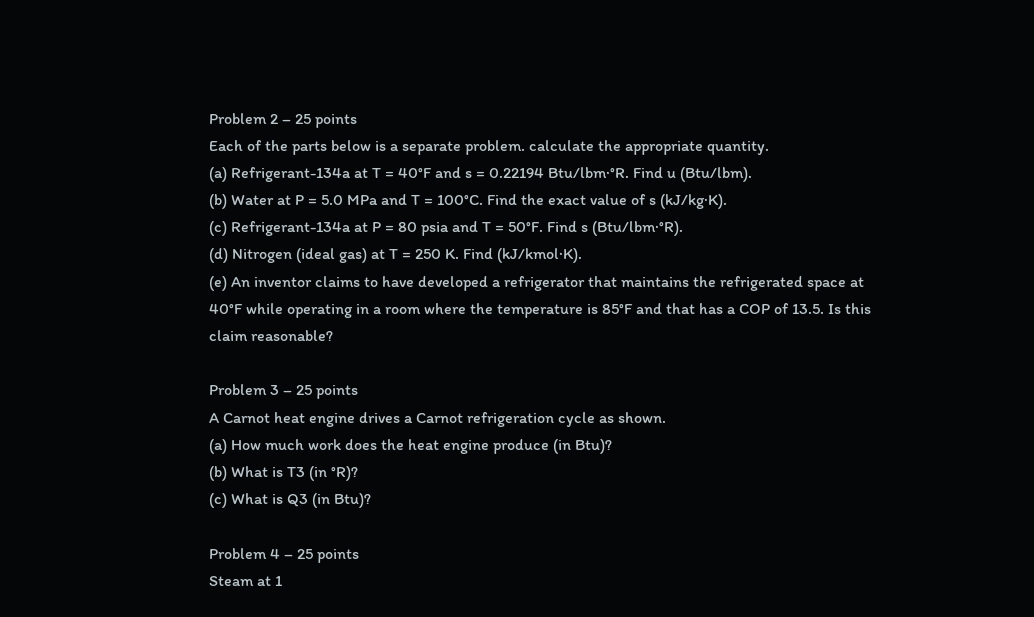Problem 2 – 25 points
Each of the parts below is a separate problem. calculate the appropriate quantity.
(a) Refrigerant-134a at T = 40°F and s = 0.22194 Btu/lbm·°R. Find u (Btu/lbm).
(b) Water at P = 5.0 MPa and T = 100°C. Find the exact value of s (kJ/kg·K).
(c) Refrigerant-134a at P = 80 psia and T = 50°F. Find s (Btu/lbm·°R).
(d) Nitrogen (ideal gas) at T = 250 K. Find (kJ/kmol·K).
(e) An inventor claims to have developed a refrigerator that maintains the refrigerated space at 40°F while operating in a room where the temperature is 85°F and that has a COP of 13.5. Is this claim reasonable?

Problem 3 – 25 points
A Carnot heat engine drives a Carnot refrigeration cycle as shown.
(a) How much work does the heat engine produce (in Btu)?
(b) What is T3 (in °R)?
(c) What is Q3 (in Btu)?

Problem 4 – 25 points
Steam at 1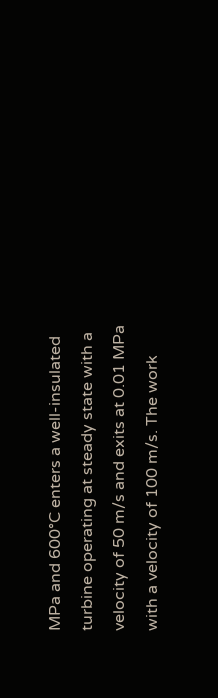MPa and 600°C enters a well-insulated turbine operating at steady state with a velocity of 50 m/s and exits at 0.01 MPa with a velocity of 100 m/s. The work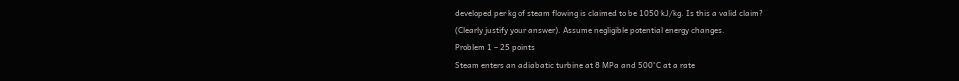developed per kg of steam flowing is claimed to be 1050 kJ/kg. Is this a valid claim?
(Clearly justify your answer). Assume negligible potential energy changes.
Problem 1 – 25 points
Steam enters an adiabatic turbine at 8 MPa and 500°C at a rate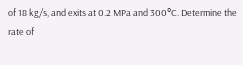of 18 kg/s, and exits at 0.2 MPa and 300°C. Determine the rate of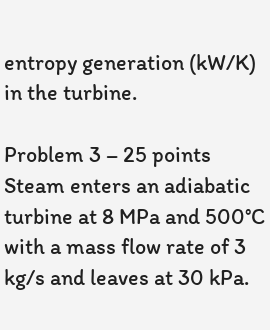entropy generation (kW/K) in the turbine.

Problem 3 – 25 points
Steam enters an adiabatic turbine at 8 MPa and 500°C with a mass flow rate of 3 kg/s and leaves at 30 kPa.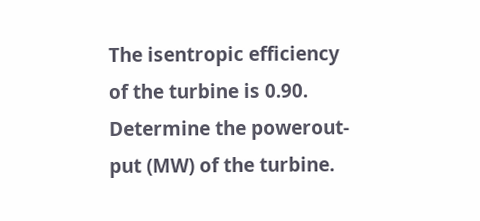The isentropic efficiency of the turbine is 0.90. Determine the powerout-put (MW) of the turbine.